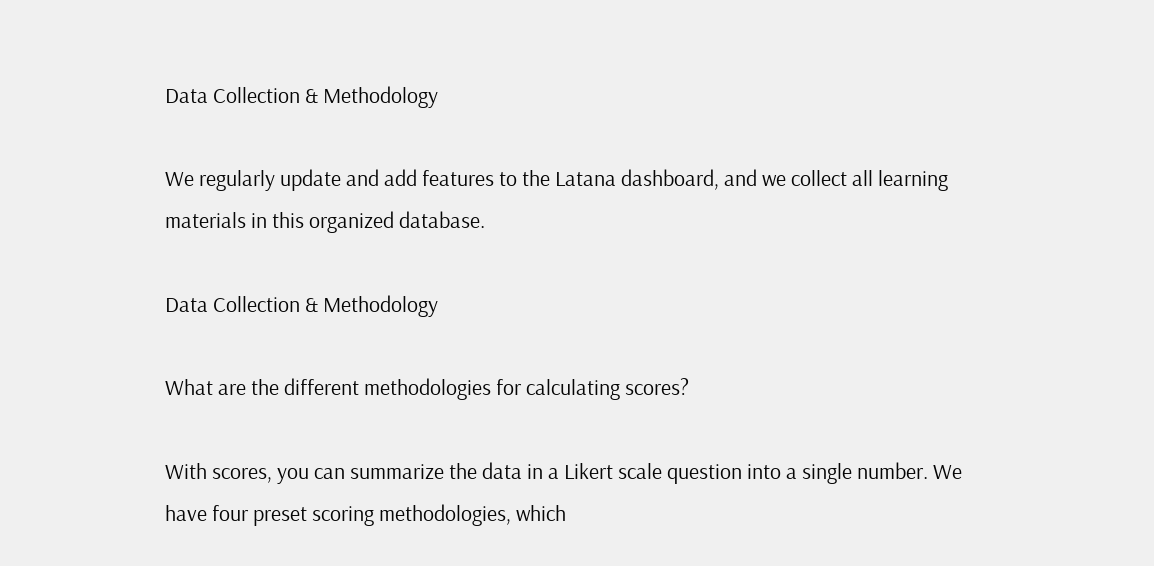Data Collection & Methodology

We regularly update and add features to the Latana dashboard, and we collect all learning materials in this organized database.

Data Collection & Methodology

What are the different methodologies for calculating scores?

With scores, you can summarize the data in a Likert scale question into a single number. We have four preset scoring methodologies, which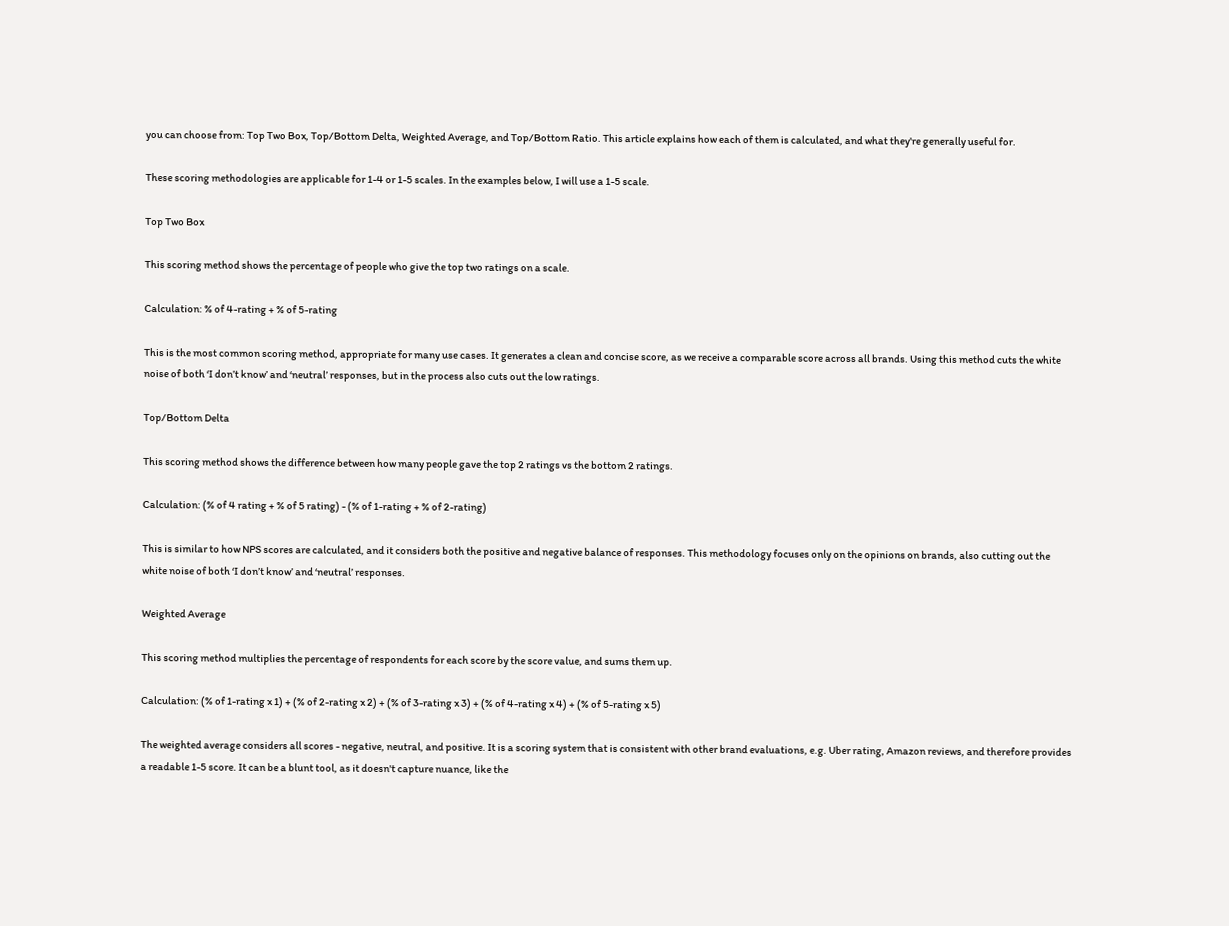you can choose from: Top Two Box, Top/Bottom Delta, Weighted Average, and Top/Bottom Ratio. This article explains how each of them is calculated, and what they're generally useful for.

These scoring methodologies are applicable for 1-4 or 1-5 scales. In the examples below, I will use a 1-5 scale.

Top Two Box

This scoring method shows the percentage of people who give the top two ratings on a scale.

Calculation: % of 4-rating + % of 5-rating

This is the most common scoring method, appropriate for many use cases. It generates a clean and concise score, as we receive a comparable score across all brands. Using this method cuts the white noise of both ‘I don’t know’ and ‘neutral’ responses, but in the process also cuts out the low ratings.

Top/Bottom Delta

This scoring method shows the difference between how many people gave the top 2 ratings vs the bottom 2 ratings.

Calculation: (% of 4 rating + % of 5 rating) - (% of 1-rating + % of 2-rating)

This is similar to how NPS scores are calculated, and it considers both the positive and negative balance of responses. This methodology focuses only on the opinions on brands, also cutting out the white noise of both ‘I don’t know’ and ‘neutral’ responses.

Weighted Average

This scoring method multiplies the percentage of respondents for each score by the score value, and sums them up.

Calculation: (% of 1-rating x 1) + (% of 2-rating x 2) + (% of 3-rating x 3) + (% of 4-rating x 4) + (% of 5-rating x 5)

The weighted average considers all scores - negative, neutral, and positive. It is a scoring system that is consistent with other brand evaluations, e.g. Uber rating, Amazon reviews, and therefore provides a readable 1-5 score. It can be a blunt tool, as it doesn't capture nuance, like the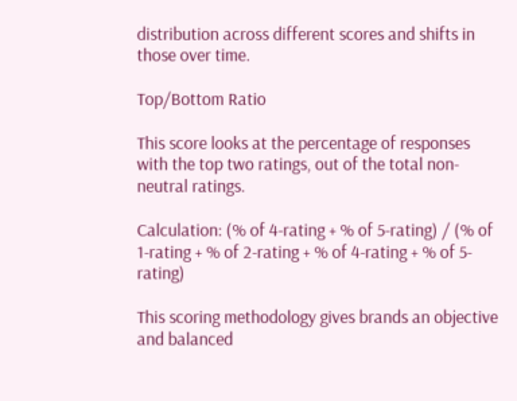distribution across different scores and shifts in those over time.

Top/Bottom Ratio

This score looks at the percentage of responses with the top two ratings, out of the total non-neutral ratings.

Calculation: (% of 4-rating + % of 5-rating) / (% of 1-rating + % of 2-rating + % of 4-rating + % of 5-rating)

This scoring methodology gives brands an objective and balanced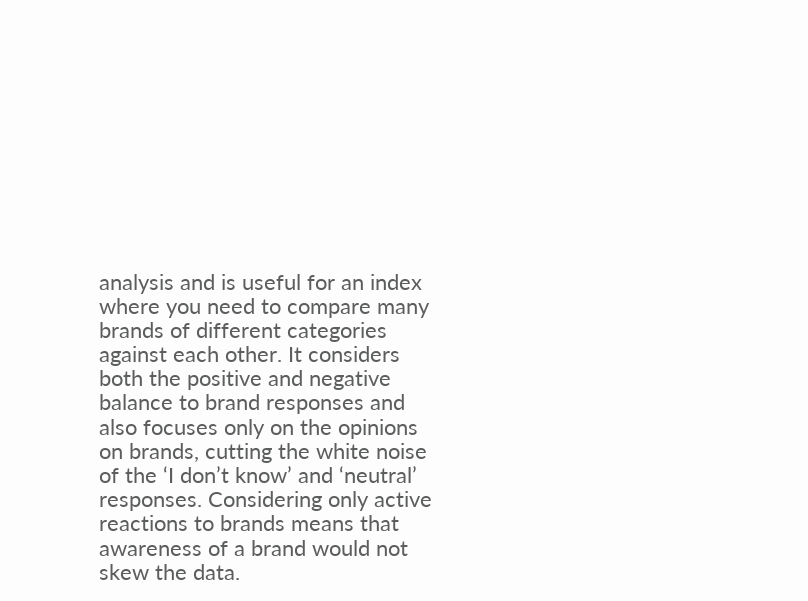analysis and is useful for an index where you need to compare many brands of different categories against each other. It considers both the positive and negative balance to brand responses and also focuses only on the opinions on brands, cutting the white noise of the ‘I don’t know’ and ‘neutral’ responses. Considering only active reactions to brands means that awareness of a brand would not skew the data.